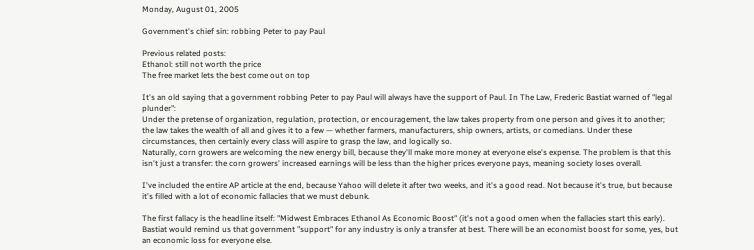Monday, August 01, 2005

Government's chief sin: robbing Peter to pay Paul

Previous related posts:
Ethanol: still not worth the price
The free market lets the best come out on top

It's an old saying that a government robbing Peter to pay Paul will always have the support of Paul. In The Law, Frederic Bastiat warned of "legal plunder":
Under the pretense of organization, regulation, protection, or encouragement, the law takes property from one person and gives it to another; the law takes the wealth of all and gives it to a few — whether farmers, manufacturers, ship owners, artists, or comedians. Under these circumstances, then certainly every class will aspire to grasp the law, and logically so.
Naturally, corn growers are welcoming the new energy bill, because they'll make more money at everyone else's expense. The problem is that this isn't just a transfer: the corn growers' increased earnings will be less than the higher prices everyone pays, meaning society loses overall.

I've included the entire AP article at the end, because Yahoo will delete it after two weeks, and it's a good read. Not because it's true, but because it's filled with a lot of economic fallacies that we must debunk.

The first fallacy is the headline itself: "Midwest Embraces Ethanol As Economic Boost" (it's not a good omen when the fallacies start this early). Bastiat would remind us that government "support" for any industry is only a transfer at best. There will be an economist boost for some, yes, but an economic loss for everyone else.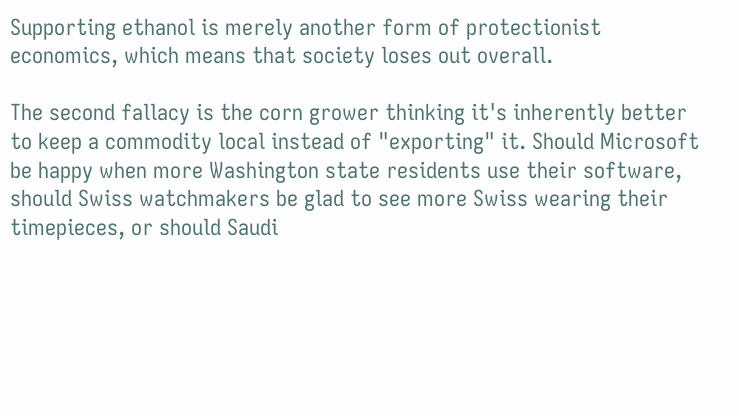Supporting ethanol is merely another form of protectionist economics, which means that society loses out overall.

The second fallacy is the corn grower thinking it's inherently better to keep a commodity local instead of "exporting" it. Should Microsoft be happy when more Washington state residents use their software, should Swiss watchmakers be glad to see more Swiss wearing their timepieces, or should Saudi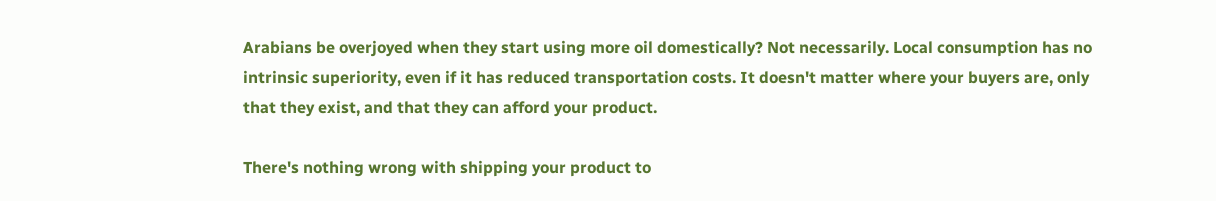Arabians be overjoyed when they start using more oil domestically? Not necessarily. Local consumption has no intrinsic superiority, even if it has reduced transportation costs. It doesn't matter where your buyers are, only that they exist, and that they can afford your product.

There's nothing wrong with shipping your product to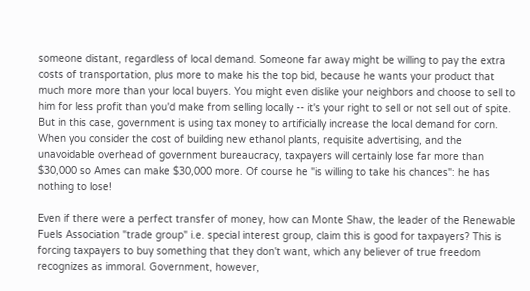someone distant, regardless of local demand. Someone far away might be willing to pay the extra costs of transportation, plus more to make his the top bid, because he wants your product that much more more than your local buyers. You might even dislike your neighbors and choose to sell to him for less profit than you'd make from selling locally -- it's your right to sell or not sell out of spite. But in this case, government is using tax money to artificially increase the local demand for corn. When you consider the cost of building new ethanol plants, requisite advertising, and the unavoidable overhead of government bureaucracy, taxpayers will certainly lose far more than $30,000 so Ames can make $30,000 more. Of course he "is willing to take his chances": he has nothing to lose!

Even if there were a perfect transfer of money, how can Monte Shaw, the leader of the Renewable Fuels Association "trade group" i.e. special interest group, claim this is good for taxpayers? This is forcing taxpayers to buy something that they don't want, which any believer of true freedom recognizes as immoral. Government, however,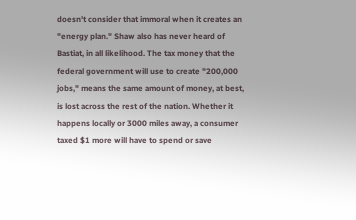doesn't consider that immoral when it creates an "energy plan." Shaw also has never heard of Bastiat, in all likelihood. The tax money that the federal government will use to create "200,000 jobs," means the same amount of money, at best, is lost across the rest of the nation. Whether it happens locally or 3000 miles away, a consumer taxed $1 more will have to spend or save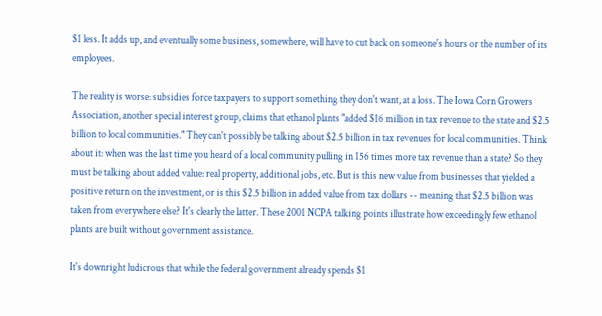$1 less. It adds up, and eventually some business, somewhere, will have to cut back on someone's hours or the number of its employees.

The reality is worse: subsidies force taxpayers to support something they don't want, at a loss. The Iowa Corn Growers Association, another special interest group, claims that ethanol plants "added $16 million in tax revenue to the state and $2.5 billion to local communities." They can't possibly be talking about $2.5 billion in tax revenues for local communities. Think about it: when was the last time you heard of a local community pulling in 156 times more tax revenue than a state? So they must be talking about added value: real property, additional jobs, etc. But is this new value from businesses that yielded a positive return on the investment, or is this $2.5 billion in added value from tax dollars -- meaning that $2.5 billion was taken from everywhere else? It's clearly the latter. These 2001 NCPA talking points illustrate how exceedingly few ethanol plants are built without government assistance.

It's downright ludicrous that while the federal government already spends $1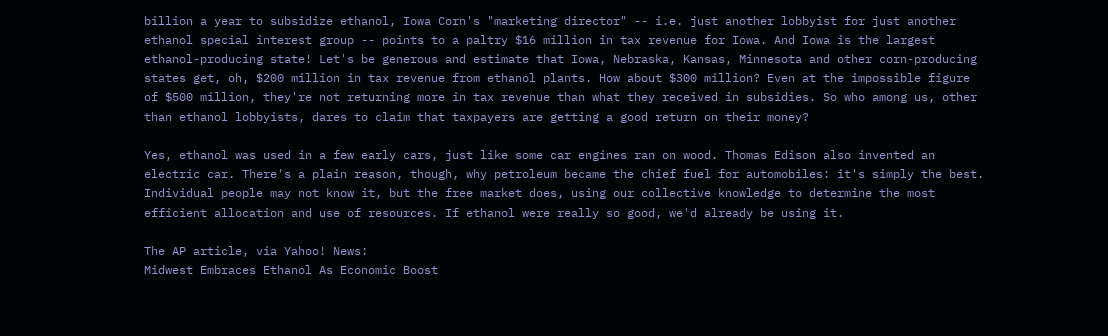billion a year to subsidize ethanol, Iowa Corn's "marketing director" -- i.e. just another lobbyist for just another ethanol special interest group -- points to a paltry $16 million in tax revenue for Iowa. And Iowa is the largest ethanol-producing state! Let's be generous and estimate that Iowa, Nebraska, Kansas, Minnesota and other corn-producing states get, oh, $200 million in tax revenue from ethanol plants. How about $300 million? Even at the impossible figure of $500 million, they're not returning more in tax revenue than what they received in subsidies. So who among us, other than ethanol lobbyists, dares to claim that taxpayers are getting a good return on their money?

Yes, ethanol was used in a few early cars, just like some car engines ran on wood. Thomas Edison also invented an electric car. There's a plain reason, though, why petroleum became the chief fuel for automobiles: it's simply the best. Individual people may not know it, but the free market does, using our collective knowledge to determine the most efficient allocation and use of resources. If ethanol were really so good, we'd already be using it.

The AP article, via Yahoo! News:
Midwest Embraces Ethanol As Economic Boost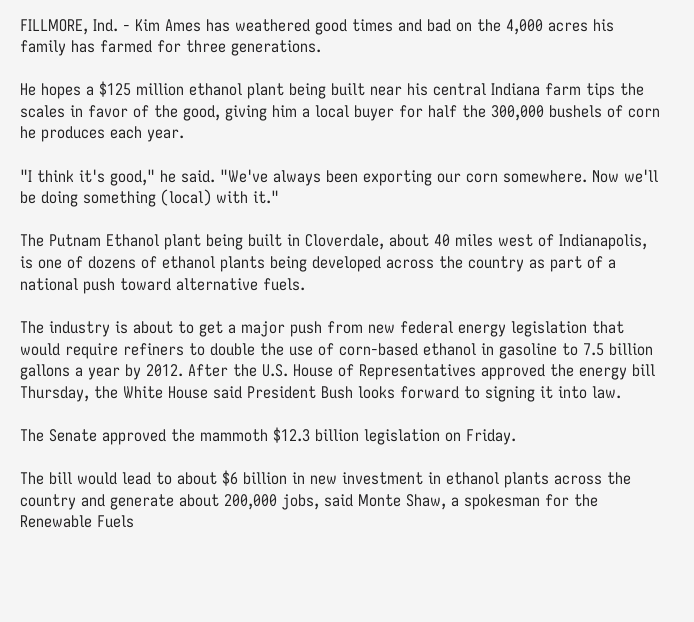FILLMORE, Ind. - Kim Ames has weathered good times and bad on the 4,000 acres his family has farmed for three generations.

He hopes a $125 million ethanol plant being built near his central Indiana farm tips the scales in favor of the good, giving him a local buyer for half the 300,000 bushels of corn he produces each year.

"I think it's good," he said. "We've always been exporting our corn somewhere. Now we'll be doing something (local) with it."

The Putnam Ethanol plant being built in Cloverdale, about 40 miles west of Indianapolis, is one of dozens of ethanol plants being developed across the country as part of a national push toward alternative fuels.

The industry is about to get a major push from new federal energy legislation that would require refiners to double the use of corn-based ethanol in gasoline to 7.5 billion gallons a year by 2012. After the U.S. House of Representatives approved the energy bill Thursday, the White House said President Bush looks forward to signing it into law.

The Senate approved the mammoth $12.3 billion legislation on Friday.

The bill would lead to about $6 billion in new investment in ethanol plants across the country and generate about 200,000 jobs, said Monte Shaw, a spokesman for the Renewable Fuels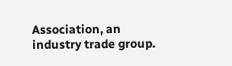Association, an industry trade group.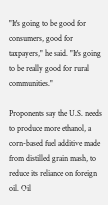"It's going to be good for consumers, good for taxpayers," he said. "It's going to be really good for rural communities."

Proponents say the U.S. needs to produce more ethanol, a corn-based fuel additive made from distilled grain mash, to reduce its reliance on foreign oil. Oil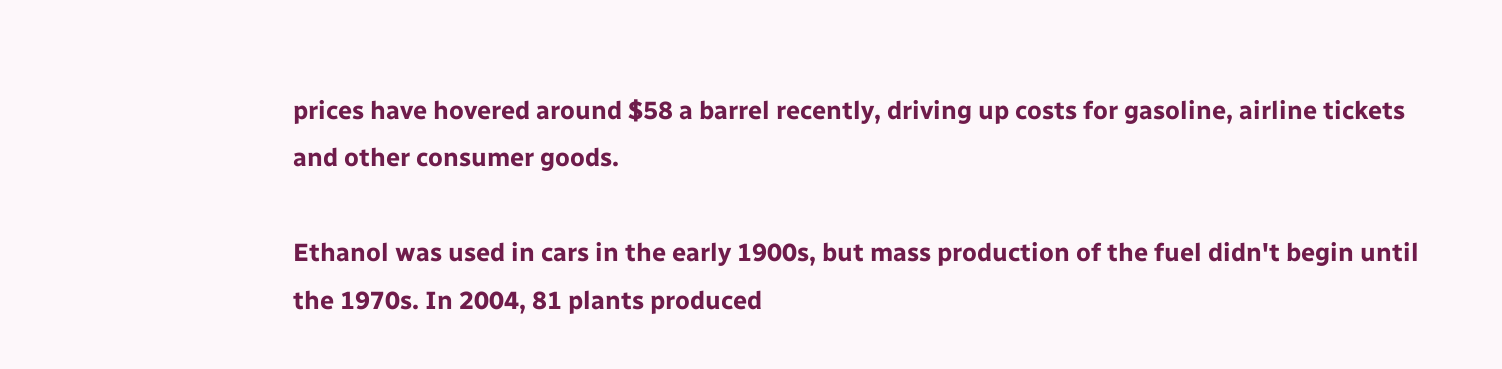prices have hovered around $58 a barrel recently, driving up costs for gasoline, airline tickets and other consumer goods.

Ethanol was used in cars in the early 1900s, but mass production of the fuel didn't begin until the 1970s. In 2004, 81 plants produced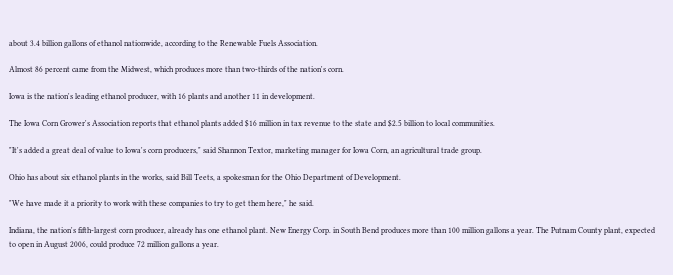about 3.4 billion gallons of ethanol nationwide, according to the Renewable Fuels Association.

Almost 86 percent came from the Midwest, which produces more than two-thirds of the nation's corn.

Iowa is the nation's leading ethanol producer, with 16 plants and another 11 in development.

The Iowa Corn Grower's Association reports that ethanol plants added $16 million in tax revenue to the state and $2.5 billion to local communities.

"It's added a great deal of value to Iowa's corn producers," said Shannon Textor, marketing manager for Iowa Corn, an agricultural trade group.

Ohio has about six ethanol plants in the works, said Bill Teets, a spokesman for the Ohio Department of Development.

"We have made it a priority to work with these companies to try to get them here," he said.

Indiana, the nation's fifth-largest corn producer, already has one ethanol plant. New Energy Corp. in South Bend produces more than 100 million gallons a year. The Putnam County plant, expected to open in August 2006, could produce 72 million gallons a year.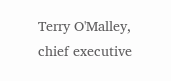Terry O'Malley, chief executive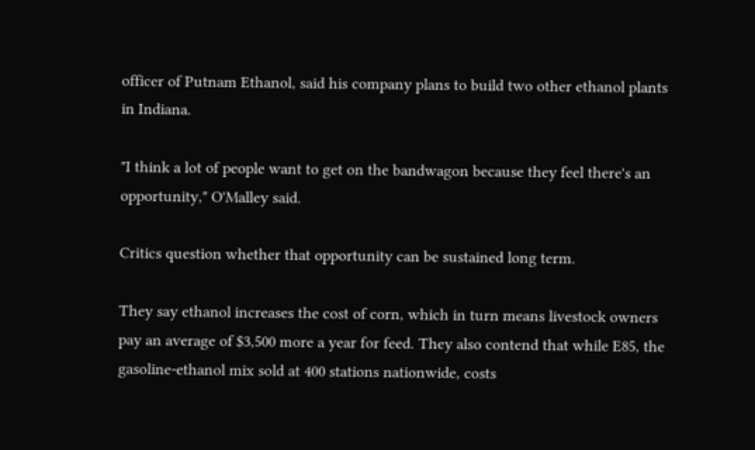officer of Putnam Ethanol, said his company plans to build two other ethanol plants in Indiana.

"I think a lot of people want to get on the bandwagon because they feel there's an opportunity," O'Malley said.

Critics question whether that opportunity can be sustained long term.

They say ethanol increases the cost of corn, which in turn means livestock owners pay an average of $3,500 more a year for feed. They also contend that while E85, the gasoline-ethanol mix sold at 400 stations nationwide, costs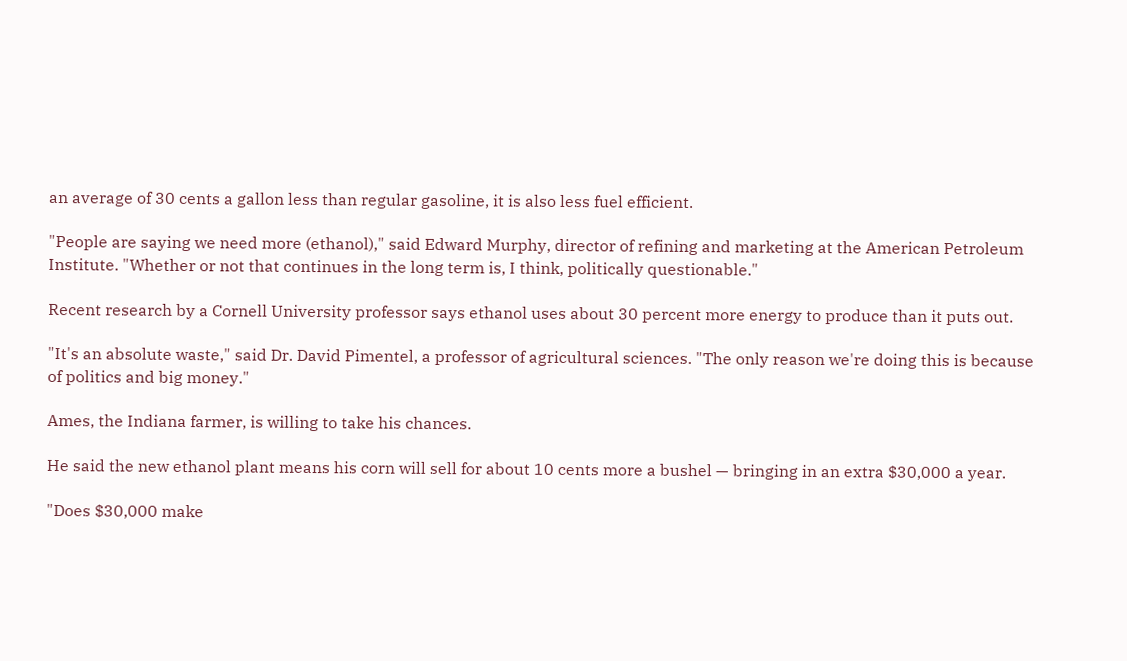an average of 30 cents a gallon less than regular gasoline, it is also less fuel efficient.

"People are saying we need more (ethanol)," said Edward Murphy, director of refining and marketing at the American Petroleum Institute. "Whether or not that continues in the long term is, I think, politically questionable."

Recent research by a Cornell University professor says ethanol uses about 30 percent more energy to produce than it puts out.

"It's an absolute waste," said Dr. David Pimentel, a professor of agricultural sciences. "The only reason we're doing this is because of politics and big money."

Ames, the Indiana farmer, is willing to take his chances.

He said the new ethanol plant means his corn will sell for about 10 cents more a bushel — bringing in an extra $30,000 a year.

"Does $30,000 make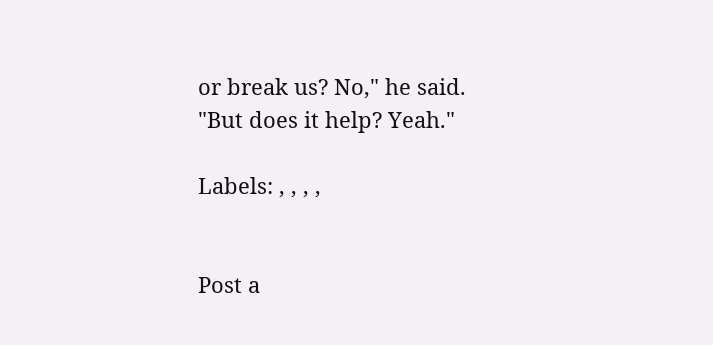or break us? No," he said. "But does it help? Yeah."

Labels: , , , ,


Post a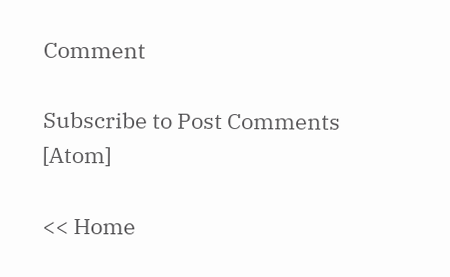Comment

Subscribe to Post Comments [Atom]

<< Home